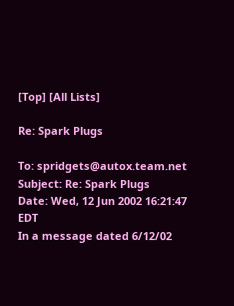[Top] [All Lists]

Re: Spark Plugs

To: spridgets@autox.team.net
Subject: Re: Spark Plugs
Date: Wed, 12 Jun 2002 16:21:47 EDT
In a message dated 6/12/02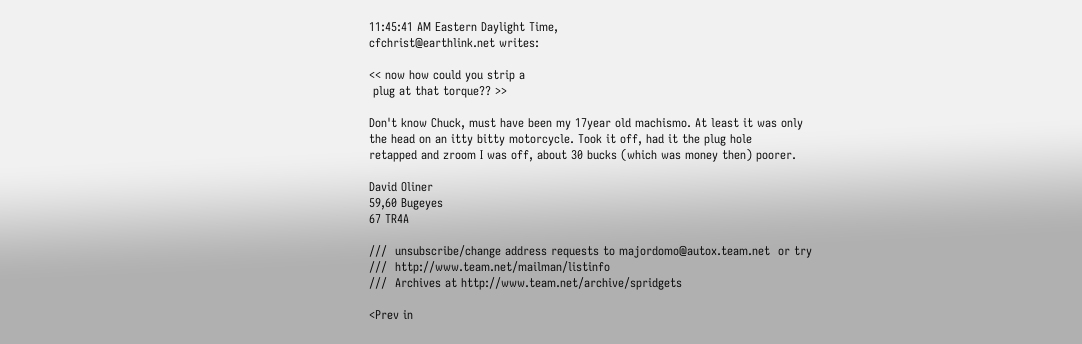11:45:41 AM Eastern Daylight Time,
cfchrist@earthlink.net writes:

<< now how could you strip a
 plug at that torque?? >>

Don't know Chuck, must have been my 17year old machismo. At least it was only
the head on an itty bitty motorcycle. Took it off, had it the plug hole
retapped and zroom I was off, about 30 bucks (which was money then) poorer.

David Oliner
59,60 Bugeyes
67 TR4A

///  unsubscribe/change address requests to majordomo@autox.team.net  or try
///  http://www.team.net/mailman/listinfo
///  Archives at http://www.team.net/archive/spridgets

<Prev in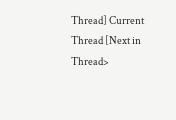Thread] Current Thread [Next in Thread>